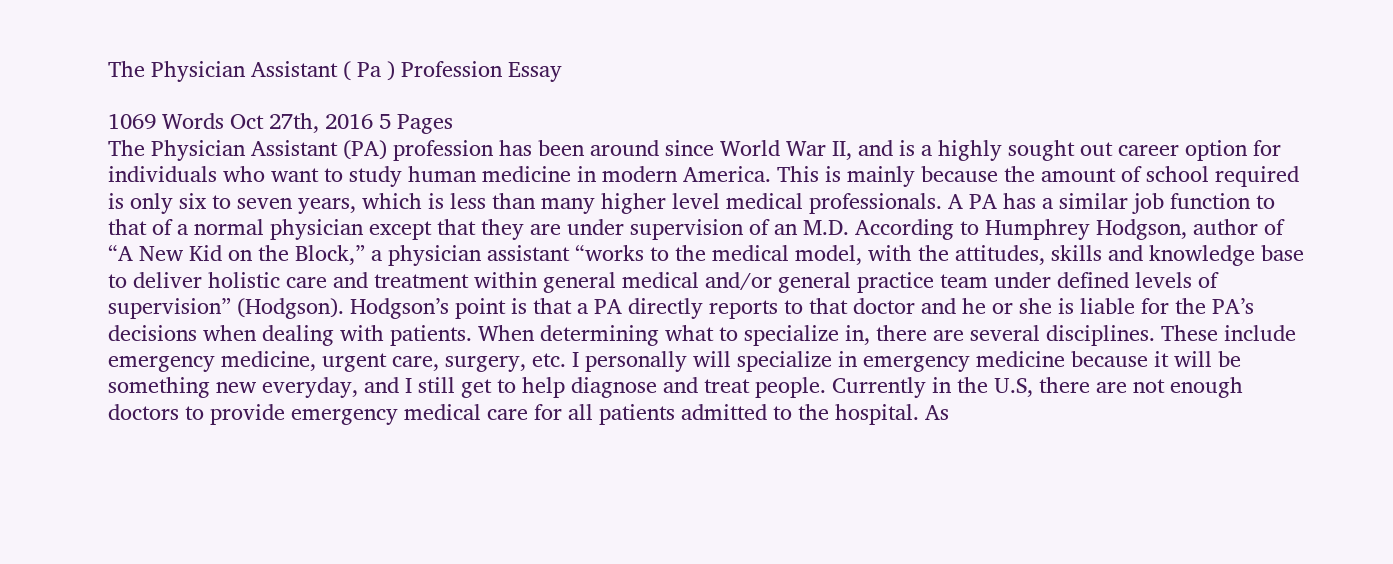The Physician Assistant ( Pa ) Profession Essay

1069 Words Oct 27th, 2016 5 Pages
The Physician Assistant (PA) profession has been around since World War II, and is a highly sought out career option for individuals who want to study human medicine in modern America. This is mainly because the amount of school required is only six to seven years, which is less than many higher level medical professionals. A PA has a similar job function to that of a normal physician except that they are under supervision of an M.D. According to Humphrey Hodgson, author of “A New Kid on the Block,” a physician assistant “works to the medical model, with the attitudes, skills and knowledge base to deliver holistic care and treatment within general medical and/or general practice team under defined levels of supervision” (Hodgson). Hodgson’s point is that a PA directly reports to that doctor and he or she is liable for the PA’s decisions when dealing with patients. When determining what to specialize in, there are several disciplines. These include emergency medicine, urgent care, surgery, etc. I personally will specialize in emergency medicine because it will be something new everyday, and I still get to help diagnose and treat people. Currently in the U.S, there are not enough doctors to provide emergency medical care for all patients admitted to the hospital. As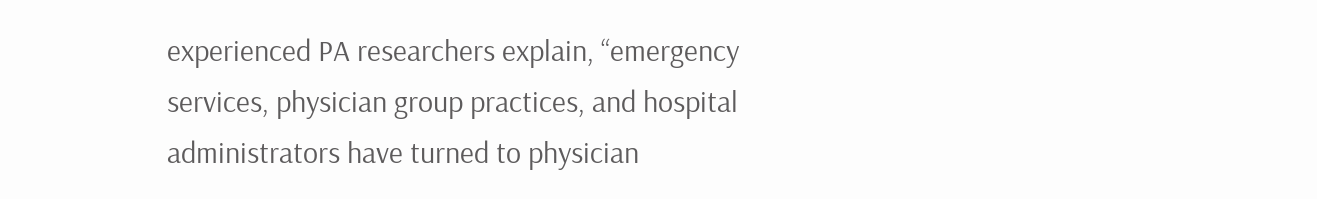experienced PA researchers explain, “emergency services, physician group practices, and hospital administrators have turned to physician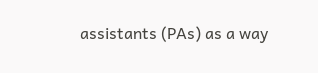assistants (PAs) as a way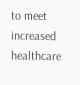to meet increased healthcare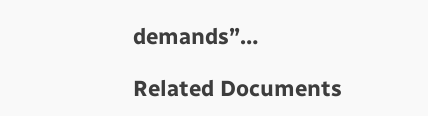demands”…

Related Documents